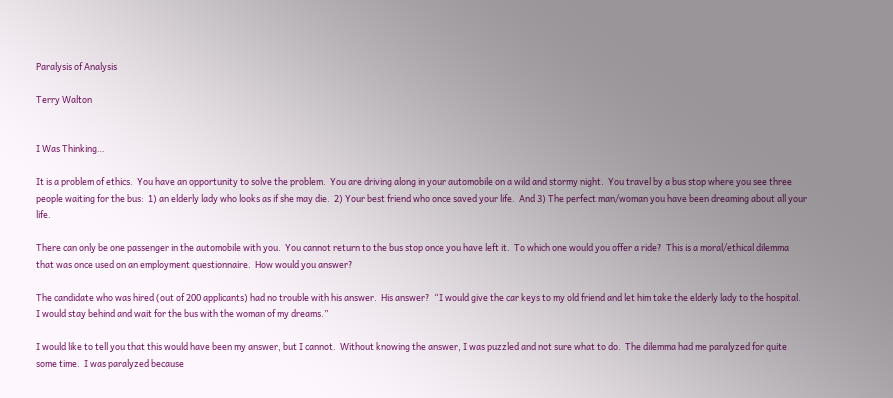Paralysis of Analysis

Terry Walton


I Was Thinking…

It is a problem of ethics.  You have an opportunity to solve the problem.  You are driving along in your automobile on a wild and stormy night.  You travel by a bus stop where you see three people waiting for the bus:  1) an elderly lady who looks as if she may die.  2) Your best friend who once saved your life.  And 3) The perfect man/woman you have been dreaming about all your life.

There can only be one passenger in the automobile with you.  You cannot return to the bus stop once you have left it.  To which one would you offer a ride?  This is a moral/ethical dilemma that was once used on an employment questionnaire.  How would you answer?

The candidate who was hired (out of 200 applicants) had no trouble with his answer.  His answer?  “I would give the car keys to my old friend and let him take the elderly lady to the hospital.  I would stay behind and wait for the bus with the woman of my dreams.”

I would like to tell you that this would have been my answer, but I cannot.  Without knowing the answer, I was puzzled and not sure what to do.  The dilemma had me paralyzed for quite some time.  I was paralyzed because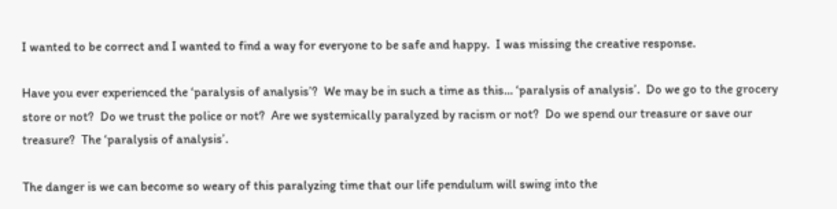I wanted to be correct and I wanted to find a way for everyone to be safe and happy.  I was missing the creative response.

Have you ever experienced the ‘paralysis of analysis’?  We may be in such a time as this… ‘paralysis of analysis’.  Do we go to the grocery store or not?  Do we trust the police or not?  Are we systemically paralyzed by racism or not?  Do we spend our treasure or save our treasure?  The ‘paralysis of analysis’.

The danger is we can become so weary of this paralyzing time that our life pendulum will swing into the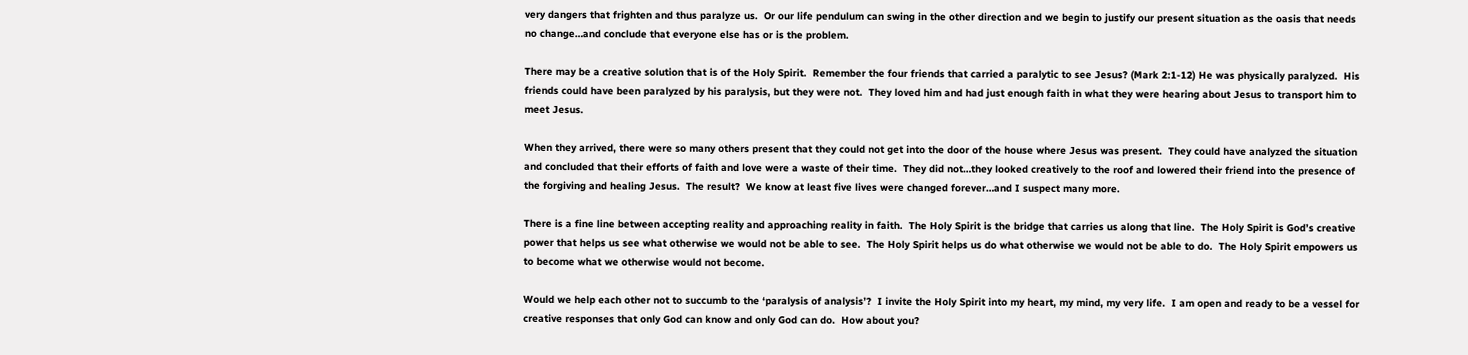very dangers that frighten and thus paralyze us.  Or our life pendulum can swing in the other direction and we begin to justify our present situation as the oasis that needs no change…and conclude that everyone else has or is the problem.

There may be a creative solution that is of the Holy Spirit.  Remember the four friends that carried a paralytic to see Jesus? (Mark 2:1-12) He was physically paralyzed.  His friends could have been paralyzed by his paralysis, but they were not.  They loved him and had just enough faith in what they were hearing about Jesus to transport him to meet Jesus.

When they arrived, there were so many others present that they could not get into the door of the house where Jesus was present.  They could have analyzed the situation and concluded that their efforts of faith and love were a waste of their time.  They did not…they looked creatively to the roof and lowered their friend into the presence of the forgiving and healing Jesus.  The result?  We know at least five lives were changed forever…and I suspect many more.

There is a fine line between accepting reality and approaching reality in faith.  The Holy Spirit is the bridge that carries us along that line.  The Holy Spirit is God’s creative power that helps us see what otherwise we would not be able to see.  The Holy Spirit helps us do what otherwise we would not be able to do.  The Holy Spirit empowers us to become what we otherwise would not become.

Would we help each other not to succumb to the ‘paralysis of analysis’?  I invite the Holy Spirit into my heart, my mind, my very life.  I am open and ready to be a vessel for creative responses that only God can know and only God can do.  How about you?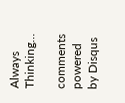Always Thinking…

comments powered by Disqus